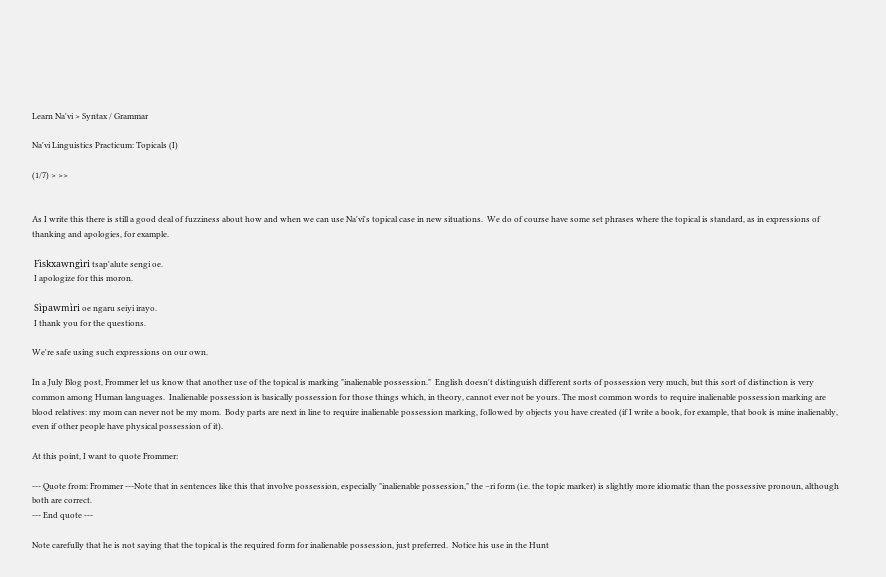Learn Na'vi > Syntax / Grammar

Na'vi Linguistics Practicum: Topicals (I)

(1/7) > >>


As I write this there is still a good deal of fuzziness about how and when we can use Na'vi's topical case in new situations.  We do of course have some set phrases where the topical is standard, as in expressions of thanking and apologies, for example.

 Fìskxawngìri tsap'alute sengi oe.
 I apologize for this moron.

 Sìpawmìri oe ngaru seiyi irayo.
 I thank you for the questions.

We're safe using such expressions on our own.

In a July Blog post, Frommer let us know that another use of the topical is marking "inalienable possession."  English doesn't distinguish different sorts of possession very much, but this sort of distinction is very common among Human languages.  Inalienable possession is basically possession for those things which, in theory, cannot ever not be yours. The most common words to require inalienable possession marking are blood relatives: my mom can never not be my mom.  Body parts are next in line to require inalienable possession marking, followed by objects you have created (if I write a book, for example, that book is mine inalienably, even if other people have physical possession of it).

At this point, I want to quote Frommer:

--- Quote from: Frommer ---Note that in sentences like this that involve possession, especially "inalienable possession," the –ri form (i.e. the topic marker) is slightly more idiomatic than the possessive pronoun, although both are correct.
--- End quote ---

Note carefully that he is not saying that the topical is the required form for inalienable possession, just preferred.  Notice his use in the Hunt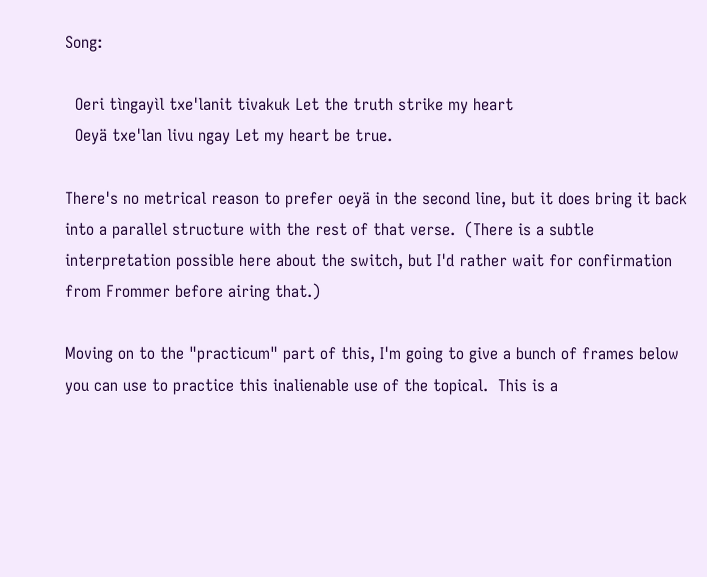Song:

  Oeri tìngayìl txe'lanit tivakuk Let the truth strike my heart
  Oeyä txe'lan livu ngay Let my heart be true.

There's no metrical reason to prefer oeyä in the second line, but it does bring it back into a parallel structure with the rest of that verse.  (There is a subtle interpretation possible here about the switch, but I'd rather wait for confirmation from Frommer before airing that.)

Moving on to the "practicum" part of this, I'm going to give a bunch of frames below you can use to practice this inalienable use of the topical.  This is a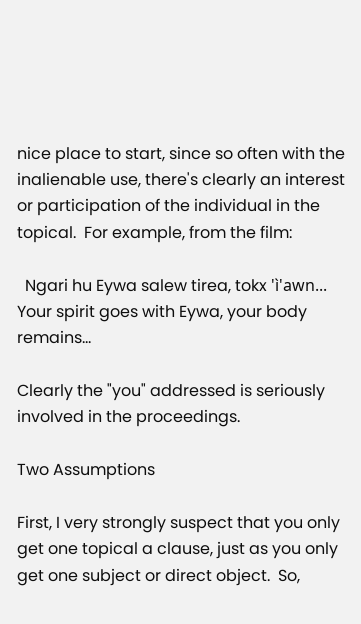nice place to start, since so often with the inalienable use, there's clearly an interest or participation of the individual in the topical.  For example, from the film:

  Ngari hu Eywa salew tirea, tokx 'ì'awn... Your spirit goes with Eywa, your body remains...

Clearly the "you" addressed is seriously involved in the proceedings.

Two Assumptions

First, I very strongly suspect that you only get one topical a clause, just as you only get one subject or direct object.  So,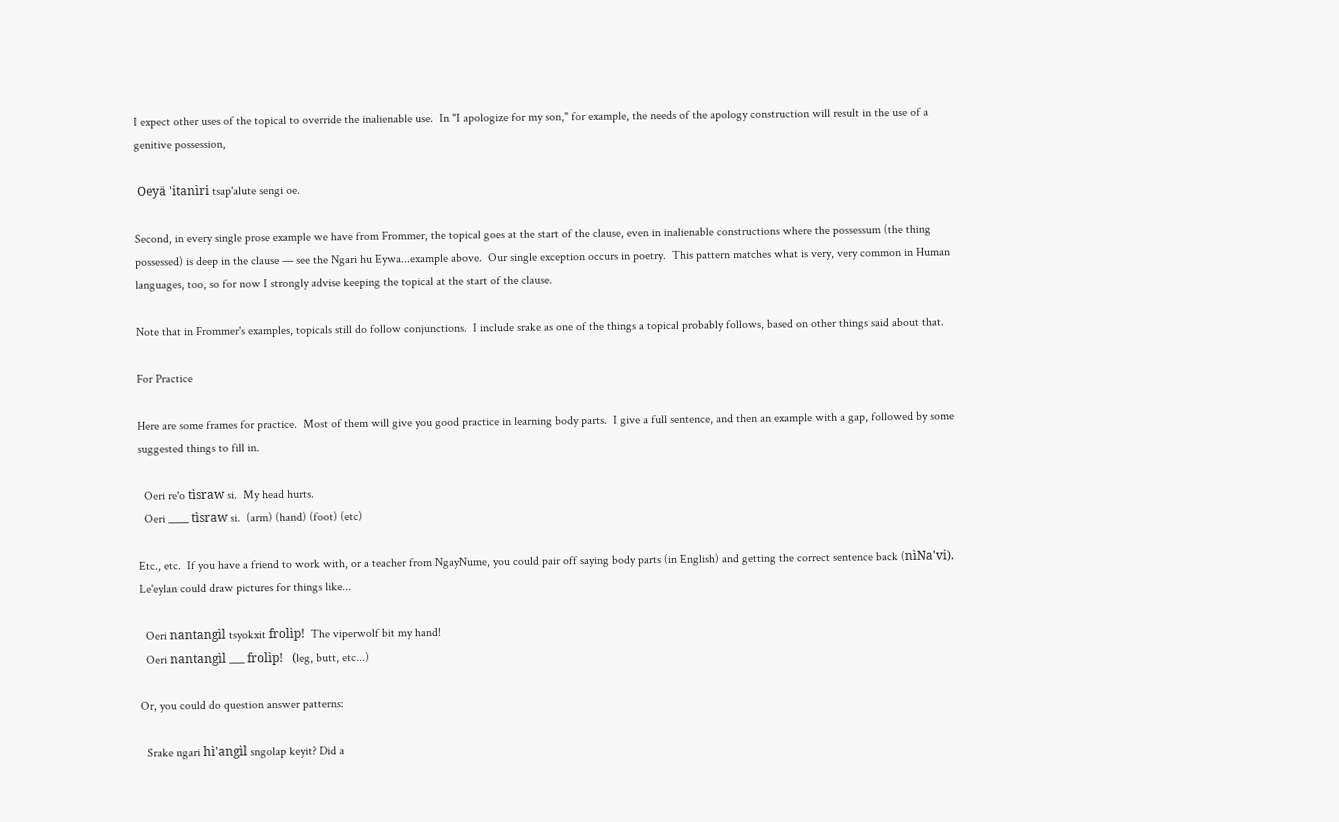I expect other uses of the topical to override the inalienable use.  In "I apologize for my son," for example, the needs of the apology construction will result in the use of a genitive possession,

 Oeyä 'itanìri tsap'alute sengi oe.

Second, in every single prose example we have from Frommer, the topical goes at the start of the clause, even in inalienable constructions where the possessum (the thing possessed) is deep in the clause — see the Ngari hu Eywa...example above.  Our single exception occurs in poetry.  This pattern matches what is very, very common in Human languages, too, so for now I strongly advise keeping the topical at the start of the clause.

Note that in Frommer's examples, topicals still do follow conjunctions.  I include srake as one of the things a topical probably follows, based on other things said about that.

For Practice

Here are some frames for practice.  Most of them will give you good practice in learning body parts.  I give a full sentence, and then an example with a gap, followed by some suggested things to fill in.

  Oeri re'o tìsraw si.  My head hurts.
  Oeri ____ tìsraw si.  (arm) (hand) (foot) (etc)

Etc., etc.  If you have a friend to work with, or a teacher from NgayNume, you could pair off saying body parts (in English) and getting the correct sentence back (nìNa'vi).  Le'eylan could draw pictures for things like...

  Oeri nantangìl tsyokxit frolìp!  The viperwolf bit my hand!
  Oeri nantangìl ___ frolìp!   (leg, butt, etc...)

Or, you could do question answer patterns:

  Srake ngari hì'angìl sngolap keyit? Did a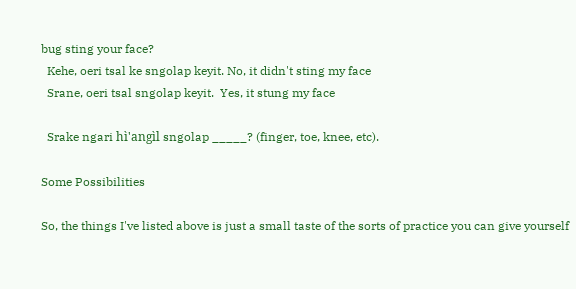bug sting your face?
  Kehe, oeri tsal ke sngolap keyit. No, it didn't sting my face
  Srane, oeri tsal sngolap keyit.  Yes, it stung my face

  Srake ngari hì'angìl sngolap _____? (finger, toe, knee, etc).

Some Possibilities

So, the things I've listed above is just a small taste of the sorts of practice you can give yourself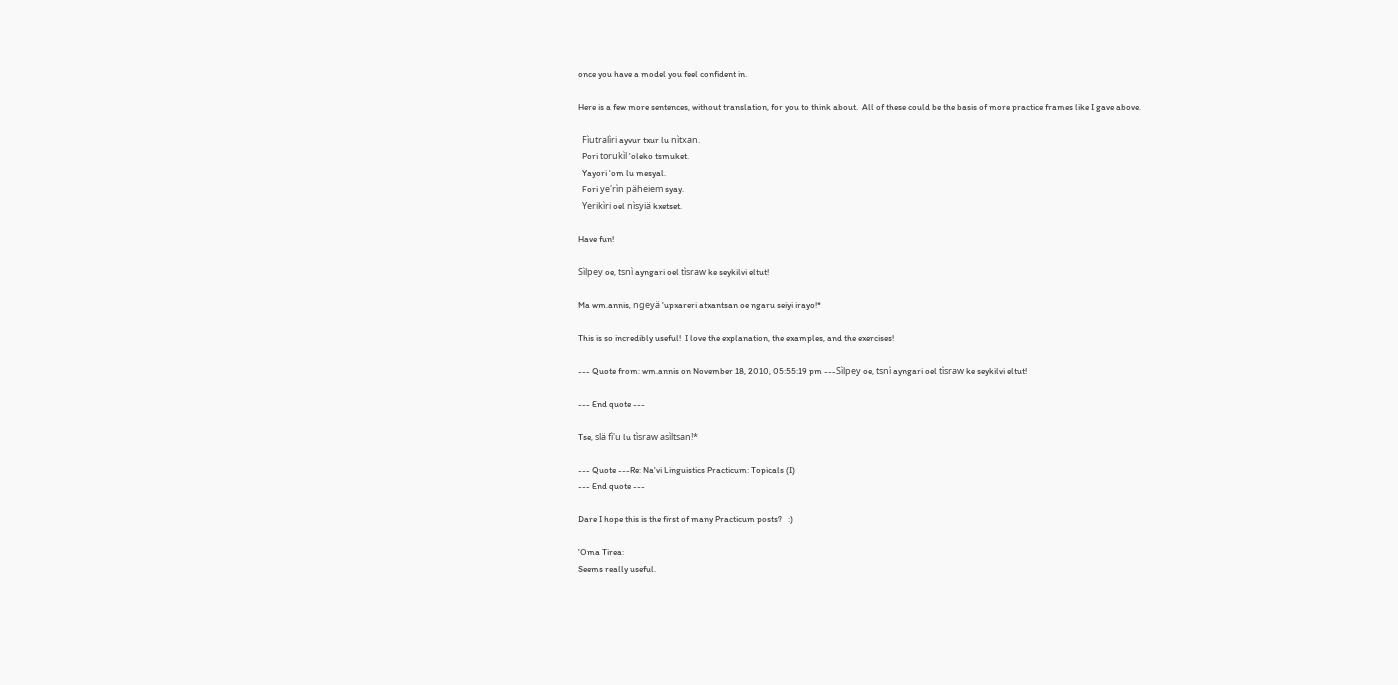once you have a model you feel confident in.

Here is a few more sentences, without translation, for you to think about.  All of these could be the basis of more practice frames like I gave above.

  Fìutralìri ayvur txur lu nìtxan.
  Pori torukìl 'oleko tsmuket.
  Yayori 'om lu mesyal.
  Fori ye'rìn päheiem syay.
  Yerikìri oel nìsyiä kxetset.

Have fun!

Sìlpey oe, tsnì ayngari oel tìsraw ke seykilvi eltut!

Ma wm.annis, ngeyä 'upxareri atxantsan oe ngaru seiyi irayo!*

This is so incredibly useful!  I love the explanation, the examples, and the exercises!

--- Quote from: wm.annis on November 18, 2010, 05:55:19 pm ---Sìlpey oe, tsnì ayngari oel tìsraw ke seykilvi eltut!

--- End quote ---

Tse, slä fì'u lu tìsraw asìltsan!*

--- Quote ---Re: Na'vi Linguistics Practicum: Topicals (I)
--- End quote ---

Dare I hope this is the first of many Practicum posts?   :)

'Oma Tirea:
Seems really useful.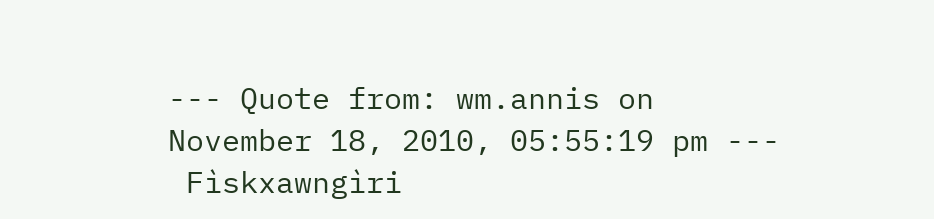--- Quote from: wm.annis on November 18, 2010, 05:55:19 pm ---
 Fìskxawngìri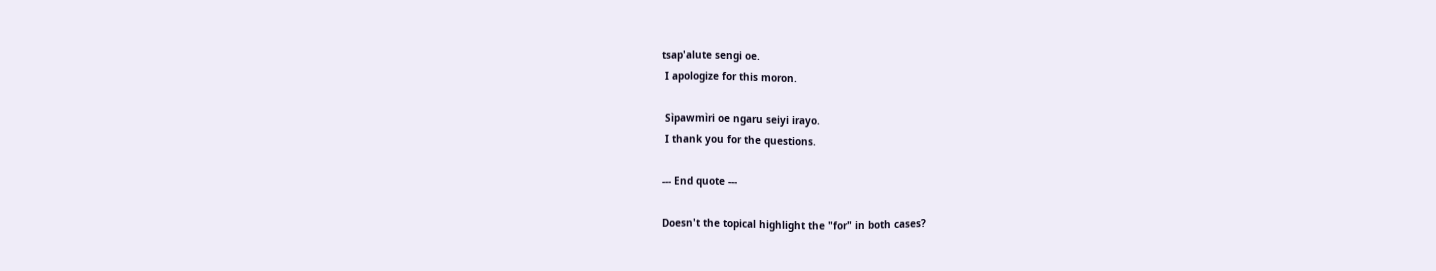tsap'alute sengi oe.
 I apologize for this moron.

 Sìpawmìri oe ngaru seiyi irayo.
 I thank you for the questions.

--- End quote ---

Doesn't the topical highlight the "for" in both cases?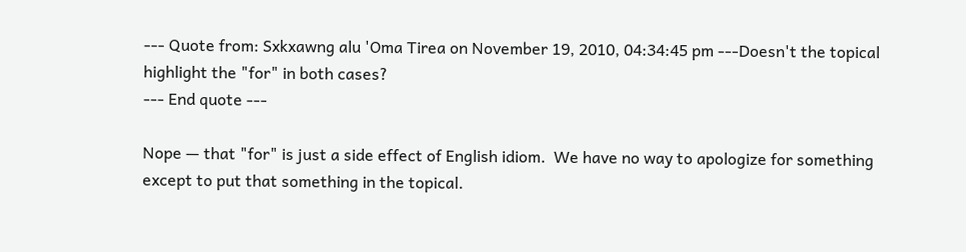--- Quote from: Sxkxawng alu 'Oma Tirea on November 19, 2010, 04:34:45 pm ---Doesn't the topical highlight the "for" in both cases?
--- End quote ---

Nope — that "for" is just a side effect of English idiom.  We have no way to apologize for something except to put that something in the topical.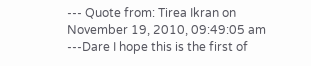--- Quote from: Tirea Ikran on November 19, 2010, 09:49:05 am ---Dare I hope this is the first of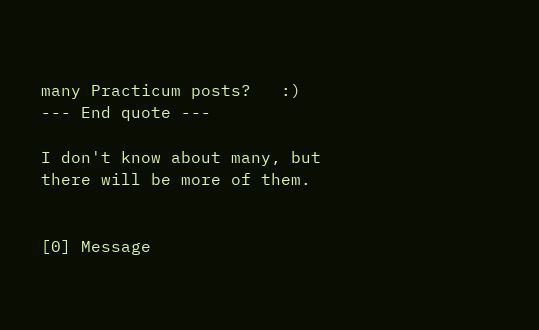many Practicum posts?   :)
--- End quote ---

I don't know about many, but there will be more of them.


[0] Message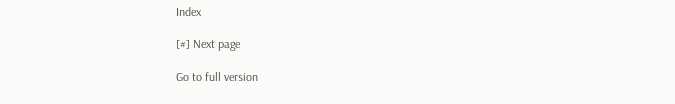Index

[#] Next page

Go to full version